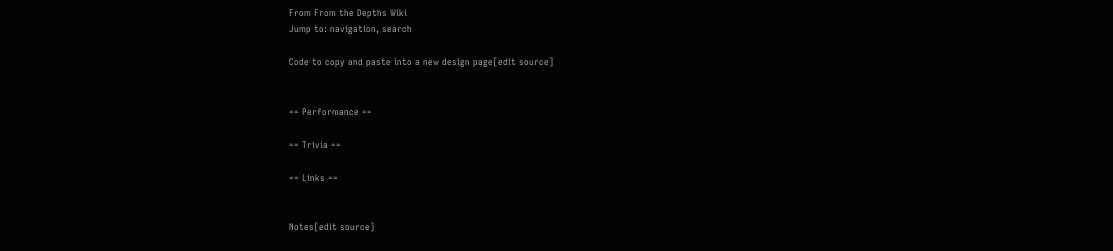From From the Depths Wiki
Jump to: navigation, search

Code to copy and paste into a new design page[edit source]


== Performance ==

== Trivia ==

== Links ==


Notes[edit source]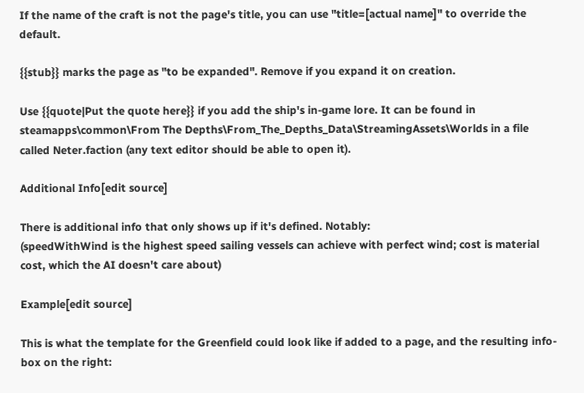If the name of the craft is not the page's title, you can use "title=[actual name]" to override the default.

{{stub}} marks the page as "to be expanded". Remove if you expand it on creation.

Use {{quote|Put the quote here}} if you add the ship's in-game lore. It can be found in steamapps\common\From The Depths\From_The_Depths_Data\StreamingAssets\Worlds in a file called Neter.faction (any text editor should be able to open it).

Additional Info[edit source]

There is additional info that only shows up if it's defined. Notably:
(speedWithWind is the highest speed sailing vessels can achieve with perfect wind; cost is material cost, which the AI doesn't care about)

Example[edit source]

This is what the template for the Greenfield could look like if added to a page, and the resulting info-box on the right: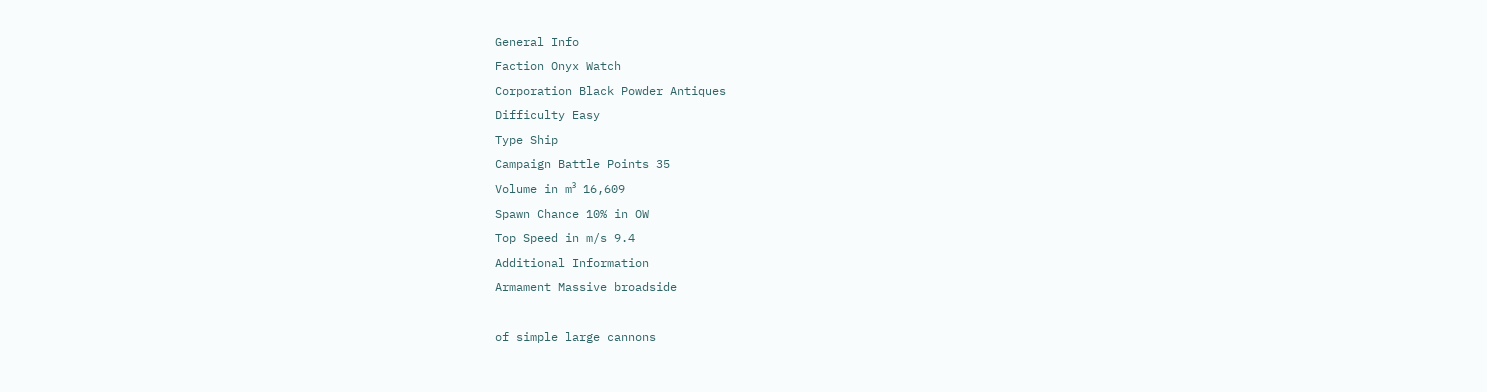General Info
Faction Onyx Watch
Corporation Black Powder Antiques
Difficulty Easy
Type Ship
Campaign Battle Points 35
Volume in m³ 16,609
Spawn Chance 10% in OW
Top Speed in m/s 9.4
Additional Information
Armament Massive broadside

of simple large cannons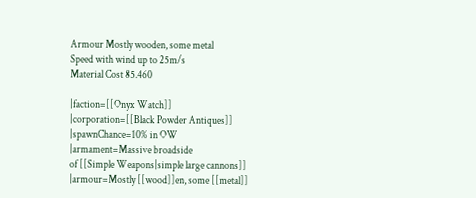Armour Mostly wooden, some metal
Speed with wind up to 25m/s
Material Cost 85.460

|faction=[[Onyx Watch]]
|corporation=[[Black Powder Antiques]]
|spawnChance=10% in OW
|armament=Massive broadside
of [[Simple Weapons|simple large cannons]]
|armour=Mostly [[wood]]en, some [[metal]]